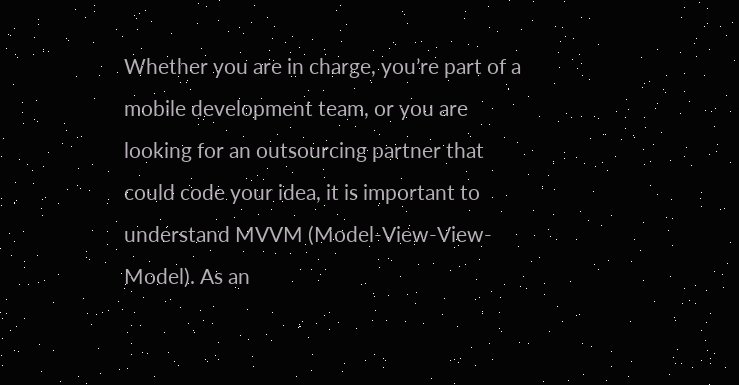Whether you are in charge, you’re part of a mobile development team, or you are looking for an outsourcing partner that could code your idea, it is important to understand MVVM (Model-View-View-Model). As an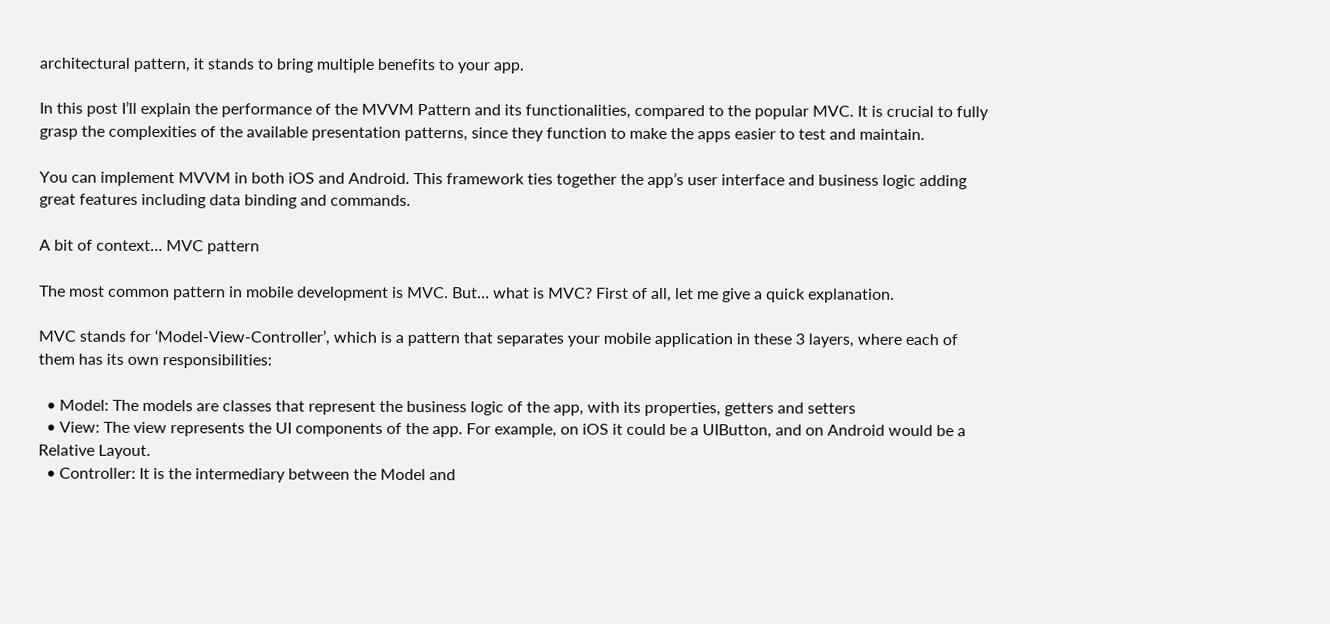architectural pattern, it stands to bring multiple benefits to your app.

In this post I’ll explain the performance of the MVVM Pattern and its functionalities, compared to the popular MVC. It is crucial to fully grasp the complexities of the available presentation patterns, since they function to make the apps easier to test and maintain.

You can implement MVVM in both iOS and Android. This framework ties together the app’s user interface and business logic adding great features including data binding and commands.

A bit of context… MVC pattern

The most common pattern in mobile development is MVC. But… what is MVC? First of all, let me give a quick explanation.

MVC stands for ‘Model-View-Controller’, which is a pattern that separates your mobile application in these 3 layers, where each of them has its own responsibilities:

  • Model: The models are classes that represent the business logic of the app, with its properties, getters and setters
  • View: The view represents the UI components of the app. For example, on iOS it could be a UIButton, and on Android would be a Relative Layout.
  • Controller: It is the intermediary between the Model and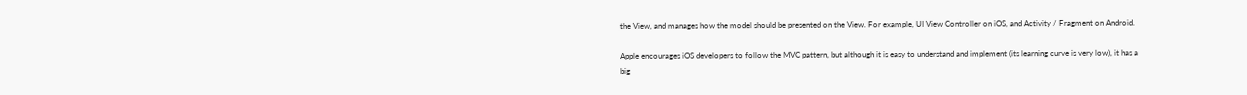the View, and manages how the model should be presented on the View. For example, UI View Controller on iOS, and Activity / Fragment on Android.

Apple encourages iOS developers to follow the MVC pattern, but although it is easy to understand and implement (its learning curve is very low), it has a big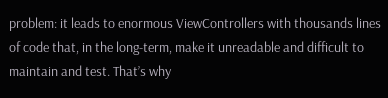problem: it leads to enormous ViewControllers with thousands lines of code that, in the long-term, make it unreadable and difficult to maintain and test. That’s why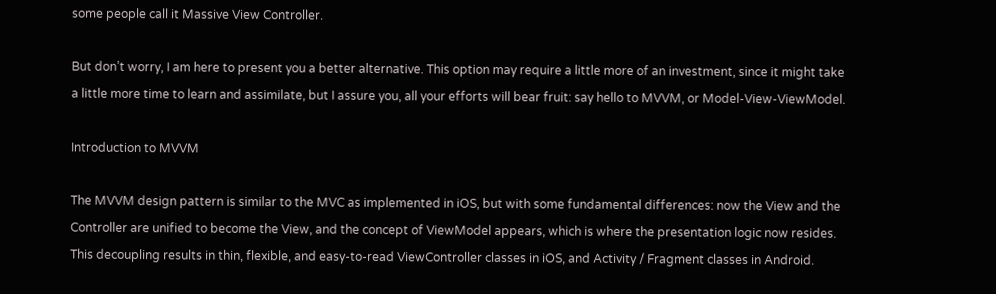some people call it Massive View Controller.

But don’t worry, I am here to present you a better alternative. This option may require a little more of an investment, since it might take a little more time to learn and assimilate, but I assure you, all your efforts will bear fruit: say hello to MVVM, or Model-View-ViewModel.

Introduction to MVVM

The MVVM design pattern is similar to the MVC as implemented in iOS, but with some fundamental differences: now the View and the Controller are unified to become the View, and the concept of ViewModel appears, which is where the presentation logic now resides. This decoupling results in thin, flexible, and easy-to-read ViewController classes in iOS, and Activity / Fragment classes in Android.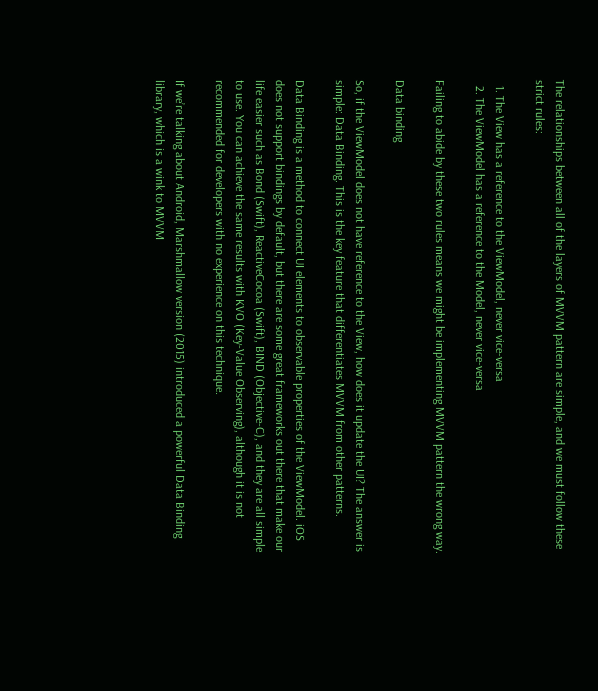The relationships between all of the layers of MVVM pattern are simple, and we must follow these strict rules:

  1. The View has a reference to the ViewModel, never vice-versa
  2. The ViewModel has a reference to the Model, never vice-versa

Failing to abide by these two rules means we might be implementing MVVM pattern the wrong way.

Data binding

So, if the ViewModel does not have reference to the View, how does it update the UI? The answer is simple: Data Binding. This is the key feature that differentiates MVVM from other patterns.

Data Binding is a method to connect UI elements to observable properties of the ViewModel. iOS does not support bindings by default, but there are some great frameworks out there that make our life easier such as Bond (Swift), ReactiveCocoa (Swift), BIND (Objective-C), and they are all simple to use. You can achieve the same results with KVO (Key-Value Observing), although it is not recommended for developers with no experience on this technique.

If we’re talking about Android, Marshmallow version (2015) introduced a powerful Data Binding library, which is a wink to MVVM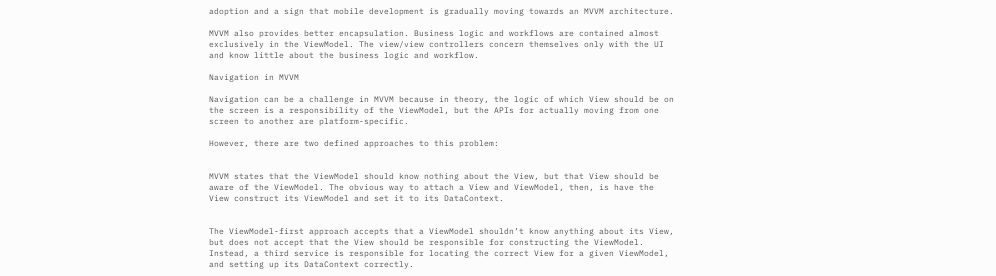adoption and a sign that mobile development is gradually moving towards an MVVM architecture.

MVVM also provides better encapsulation. Business logic and workflows are contained almost exclusively in the ViewModel. The view/view controllers concern themselves only with the UI and know little about the business logic and workflow.

Navigation in MVVM

Navigation can be a challenge in MVVM because in theory, the logic of which View should be on the screen is a responsibility of the ViewModel, but the APIs for actually moving from one screen to another are platform-specific.

However, there are two defined approaches to this problem:


MVVM states that the ViewModel should know nothing about the View, but that View should be aware of the ViewModel. The obvious way to attach a View and ViewModel, then, is have the View construct its ViewModel and set it to its DataContext.


The ViewModel-first approach accepts that a ViewModel shouldn’t know anything about its View, but does not accept that the View should be responsible for constructing the ViewModel. Instead, a third service is responsible for locating the correct View for a given ViewModel, and setting up its DataContext correctly.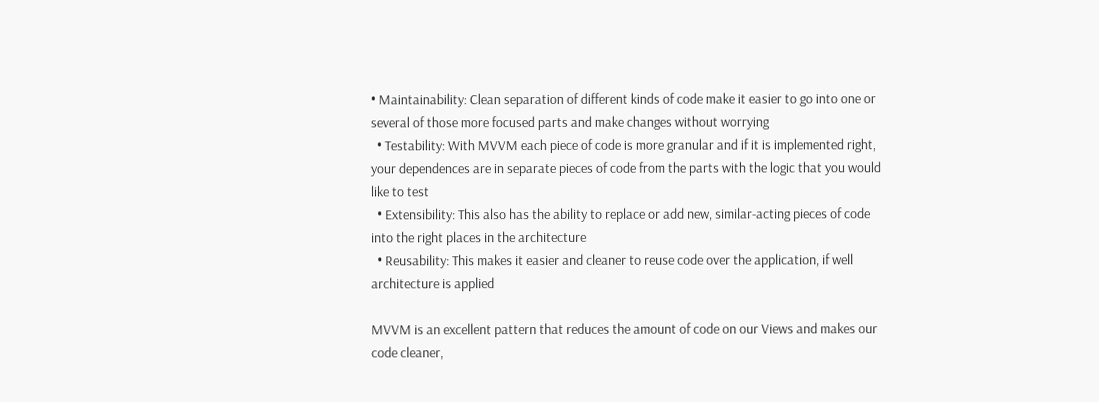• Maintainability: Clean separation of different kinds of code make it easier to go into one or several of those more focused parts and make changes without worrying
  • Testability: With MVVM each piece of code is more granular and if it is implemented right, your dependences are in separate pieces of code from the parts with the logic that you would like to test
  • Extensibility: This also has the ability to replace or add new, similar-acting pieces of code into the right places in the architecture
  • Reusability: This makes it easier and cleaner to reuse code over the application, if well architecture is applied

MVVM is an excellent pattern that reduces the amount of code on our Views and makes our code cleaner,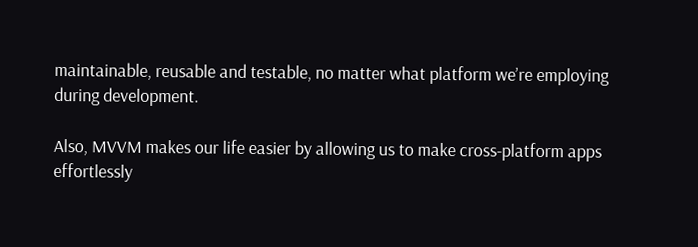maintainable, reusable and testable, no matter what platform we’re employing during development.

Also, MVVM makes our life easier by allowing us to make cross-platform apps effortlessly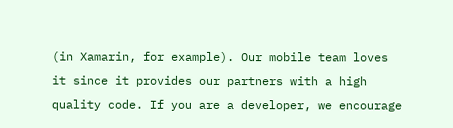(in Xamarin, for example). Our mobile team loves it since it provides our partners with a high quality code. If you are a developer, we encourage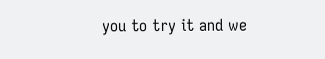you to try it and we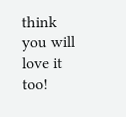think you will love it too!